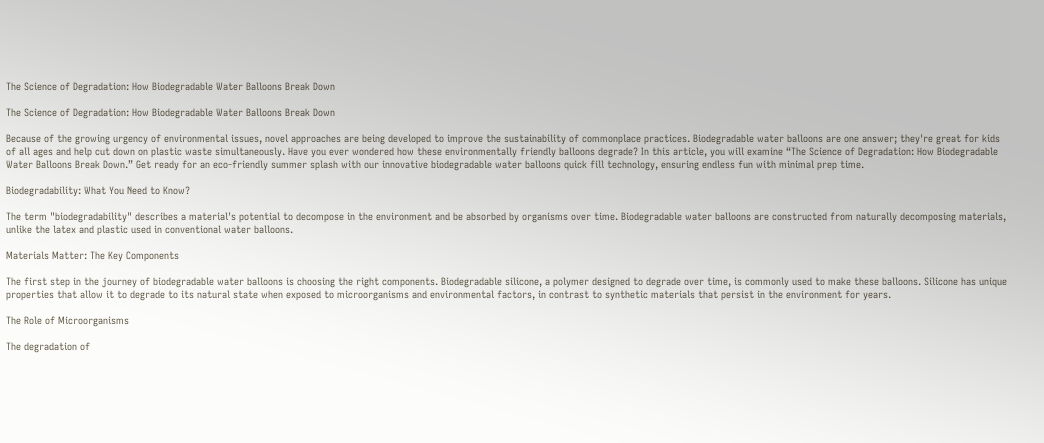The Science of Degradation: How Biodegradable Water Balloons Break Down

The Science of Degradation: How Biodegradable Water Balloons Break Down

Because of the growing urgency of environmental issues, novel approaches are being developed to improve the sustainability of commonplace practices. Biodegradable water balloons are one answer; they're great for kids of all ages and help cut down on plastic waste simultaneously. Have you ever wondered how these environmentally friendly balloons degrade? In this article, you will examine “The Science of Degradation: How Biodegradable Water Balloons Break Down.” Get ready for an eco-friendly summer splash with our innovative biodegradable water balloons quick fill technology, ensuring endless fun with minimal prep time.

Biodegradability: What You Need to Know?

The term "biodegradability" describes a material's potential to decompose in the environment and be absorbed by organisms over time. Biodegradable water balloons are constructed from naturally decomposing materials, unlike the latex and plastic used in conventional water balloons.

Materials Matter: The Key Components

The first step in the journey of biodegradable water balloons is choosing the right components. Biodegradable silicone, a polymer designed to degrade over time, is commonly used to make these balloons. Silicone has unique properties that allow it to degrade to its natural state when exposed to microorganisms and environmental factors, in contrast to synthetic materials that persist in the environment for years.

The Role of Microorganisms

The degradation of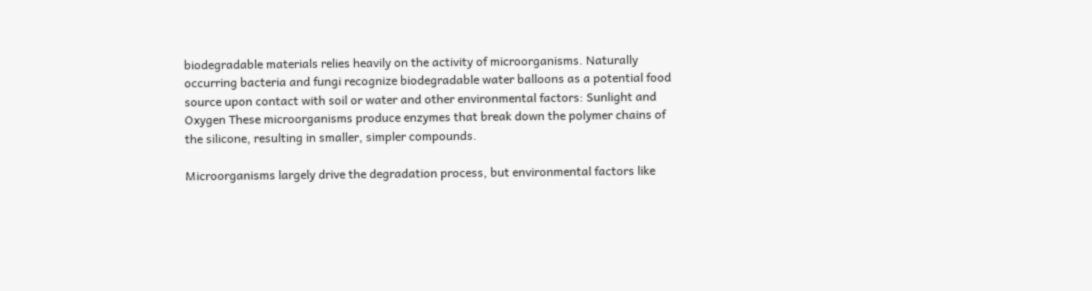biodegradable materials relies heavily on the activity of microorganisms. Naturally occurring bacteria and fungi recognize biodegradable water balloons as a potential food source upon contact with soil or water and other environmental factors: Sunlight and Oxygen These microorganisms produce enzymes that break down the polymer chains of the silicone, resulting in smaller, simpler compounds.

Microorganisms largely drive the degradation process, but environmental factors like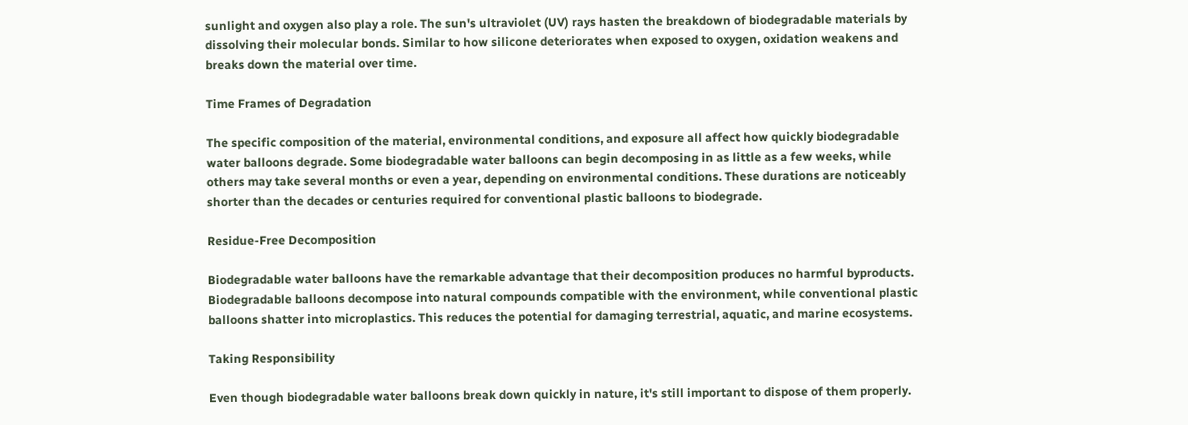sunlight and oxygen also play a role. The sun's ultraviolet (UV) rays hasten the breakdown of biodegradable materials by dissolving their molecular bonds. Similar to how silicone deteriorates when exposed to oxygen, oxidation weakens and breaks down the material over time.

Time Frames of Degradation

The specific composition of the material, environmental conditions, and exposure all affect how quickly biodegradable water balloons degrade. Some biodegradable water balloons can begin decomposing in as little as a few weeks, while others may take several months or even a year, depending on environmental conditions. These durations are noticeably shorter than the decades or centuries required for conventional plastic balloons to biodegrade.

Residue-Free Decomposition

Biodegradable water balloons have the remarkable advantage that their decomposition produces no harmful byproducts. Biodegradable balloons decompose into natural compounds compatible with the environment, while conventional plastic balloons shatter into microplastics. This reduces the potential for damaging terrestrial, aquatic, and marine ecosystems.

Taking Responsibility

Even though biodegradable water balloons break down quickly in nature, it's still important to dispose of them properly.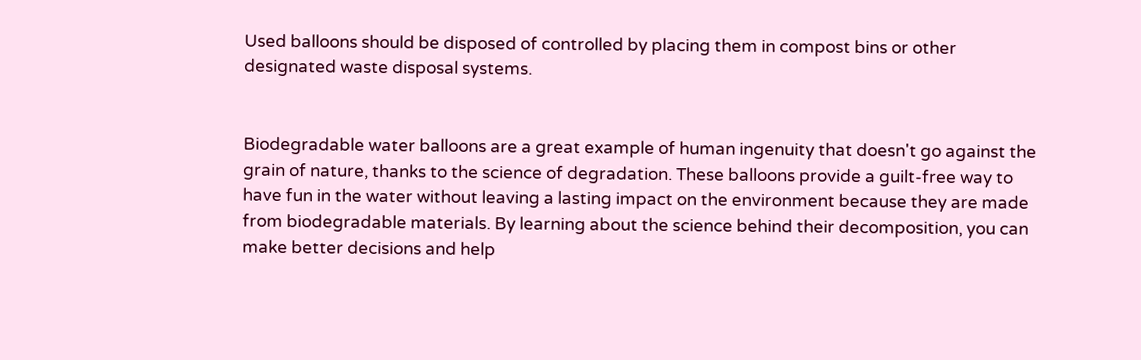Used balloons should be disposed of controlled by placing them in compost bins or other designated waste disposal systems.


Biodegradable water balloons are a great example of human ingenuity that doesn't go against the grain of nature, thanks to the science of degradation. These balloons provide a guilt-free way to have fun in the water without leaving a lasting impact on the environment because they are made from biodegradable materials. By learning about the science behind their decomposition, you can make better decisions and help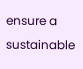ensure a sustainable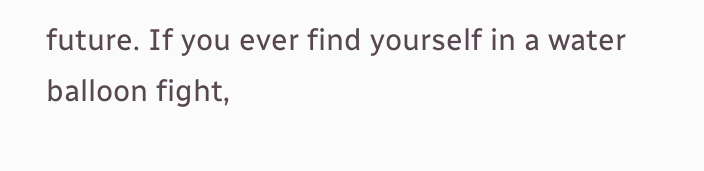future. If you ever find yourself in a water balloon fight,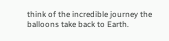think of the incredible journey the balloons take back to Earth.